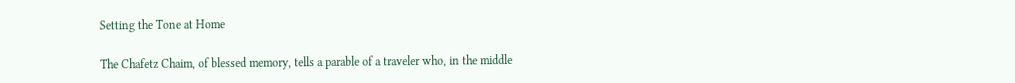Setting the Tone at Home

The Chafetz Chaim, of blessed memory, tells a parable of a traveler who, in the middle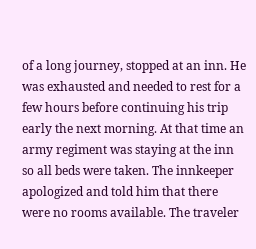of a long journey, stopped at an inn. He was exhausted and needed to rest for a few hours before continuing his trip early the next morning. At that time an army regiment was staying at the inn so all beds were taken. The innkeeper apologized and told him that there were no rooms available. The traveler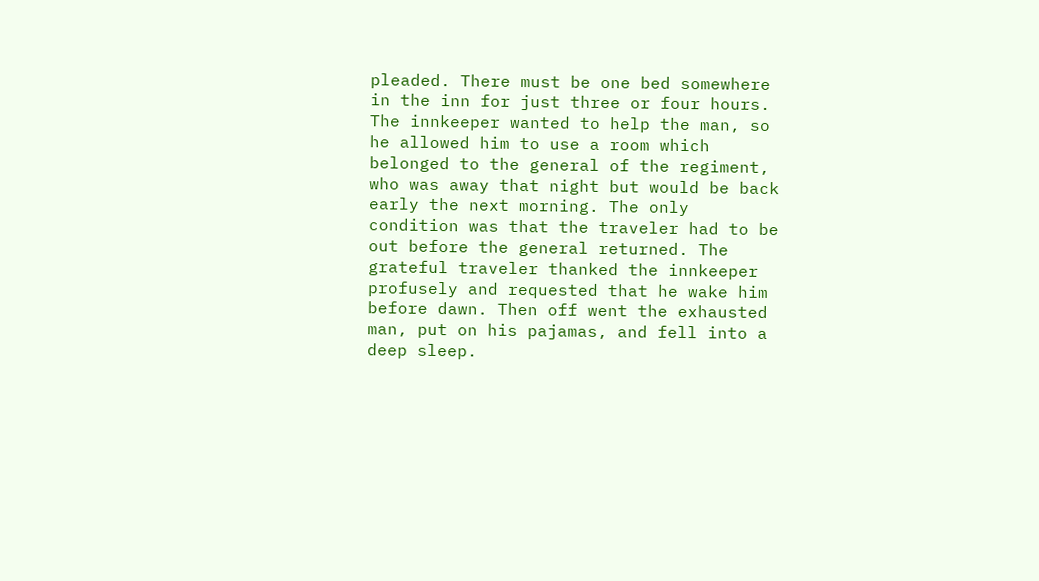pleaded. There must be one bed somewhere in the inn for just three or four hours. The innkeeper wanted to help the man, so he allowed him to use a room which belonged to the general of the regiment, who was away that night but would be back early the next morning. The only condition was that the traveler had to be out before the general returned. The grateful traveler thanked the innkeeper profusely and requested that he wake him before dawn. Then off went the exhausted man, put on his pajamas, and fell into a deep sleep.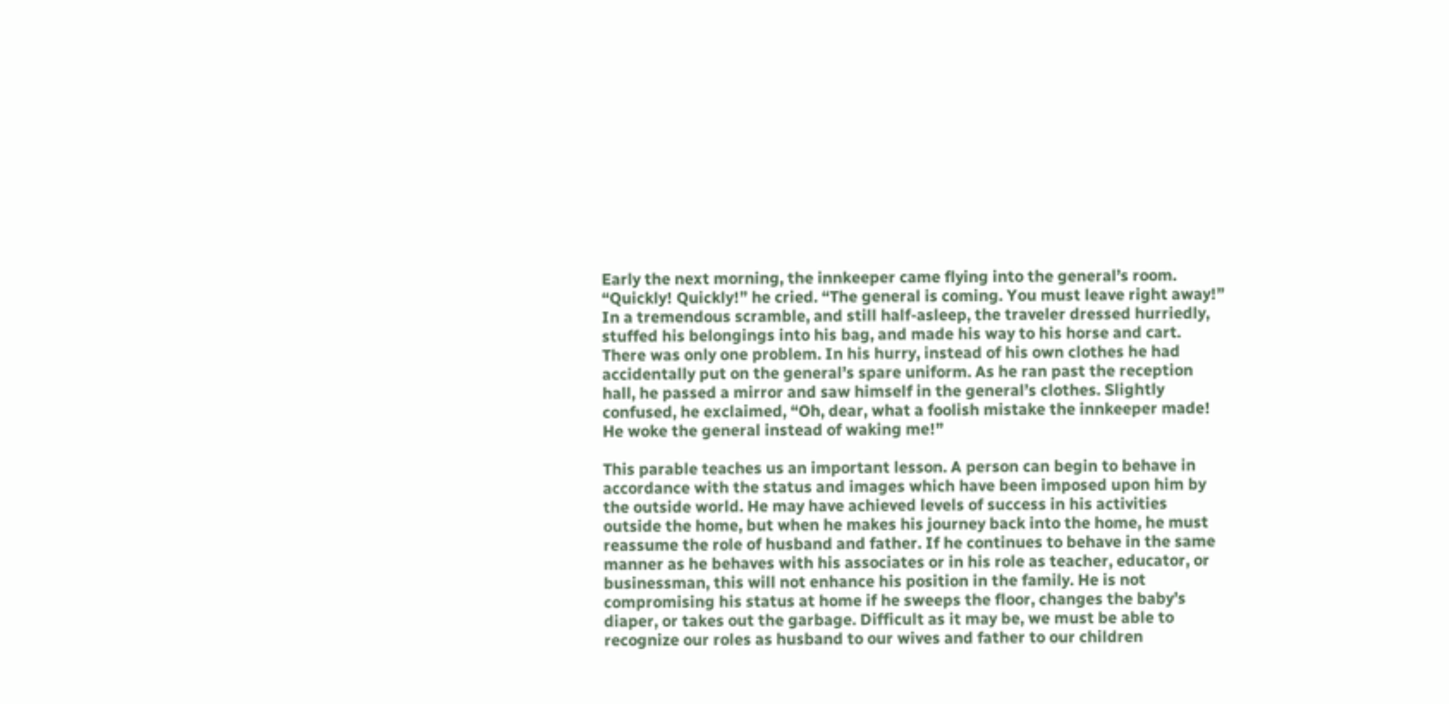Early the next morning, the innkeeper came flying into the general’s room. “Quickly! Quickly!” he cried. “The general is coming. You must leave right away!” In a tremendous scramble, and still half-asleep, the traveler dressed hurriedly, stuffed his belongings into his bag, and made his way to his horse and cart. There was only one problem. In his hurry, instead of his own clothes he had accidentally put on the general’s spare uniform. As he ran past the reception hall, he passed a mirror and saw himself in the general’s clothes. Slightly confused, he exclaimed, “Oh, dear, what a foolish mistake the innkeeper made! He woke the general instead of waking me!”

This parable teaches us an important lesson. A person can begin to behave in accordance with the status and images which have been imposed upon him by the outside world. He may have achieved levels of success in his activities outside the home, but when he makes his journey back into the home, he must reassume the role of husband and father. If he continues to behave in the same manner as he behaves with his associates or in his role as teacher, educator, or businessman, this will not enhance his position in the family. He is not compromising his status at home if he sweeps the floor, changes the baby’s diaper, or takes out the garbage. Difficult as it may be, we must be able to recognize our roles as husband to our wives and father to our children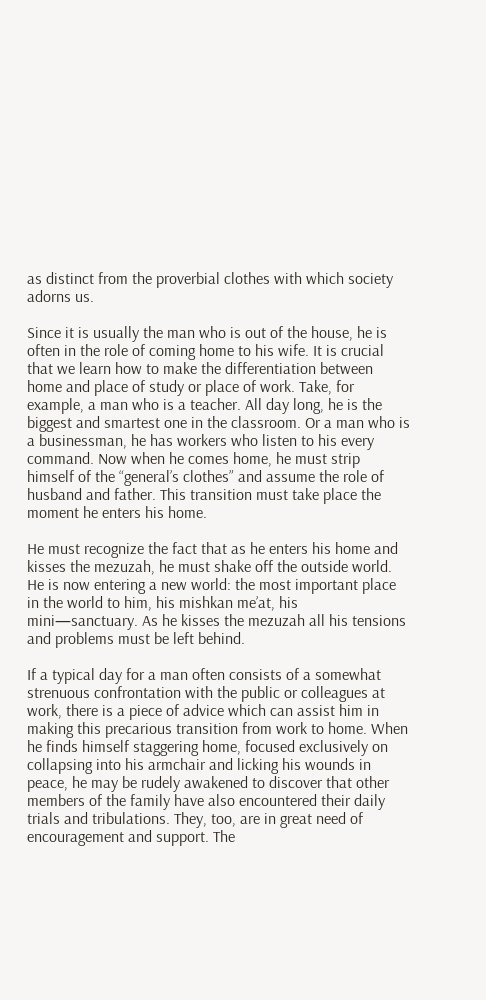as distinct from the proverbial clothes with which society adorns us.

Since it is usually the man who is out of the house, he is often in the role of coming home to his wife. It is crucial that we learn how to make the differentiation between home and place of study or place of work. Take, for example, a man who is a teacher. All day long, he is the biggest and smartest one in the classroom. Or a man who is a businessman, he has workers who listen to his every command. Now when he comes home, he must strip himself of the “general’s clothes” and assume the role of husband and father. This transition must take place the moment he enters his home.

He must recognize the fact that as he enters his home and kisses the mezuzah, he must shake off the outside world. He is now entering a new world: the most important place in the world to him, his mishkan me’at, his mini—sanctuary. As he kisses the mezuzah all his tensions and problems must be left behind.

If a typical day for a man often consists of a somewhat strenuous confrontation with the public or colleagues at work, there is a piece of advice which can assist him in making this precarious transition from work to home. When he finds himself staggering home, focused exclusively on collapsing into his armchair and licking his wounds in peace, he may be rudely awakened to discover that other members of the family have also encountered their daily trials and tribulations. They, too, are in great need of encouragement and support. The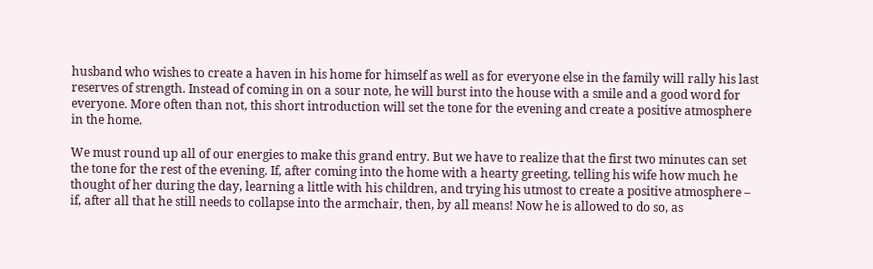husband who wishes to create a haven in his home for himself as well as for everyone else in the family will rally his last reserves of strength. Instead of coming in on a sour note, he will burst into the house with a smile and a good word for everyone. More often than not, this short introduction will set the tone for the evening and create a positive atmosphere in the home.

We must round up all of our energies to make this grand entry. But we have to realize that the first two minutes can set the tone for the rest of the evening. If, after coming into the home with a hearty greeting, telling his wife how much he thought of her during the day, learning a little with his children, and trying his utmost to create a positive atmosphere – if, after all that he still needs to collapse into the armchair, then, by all means! Now he is allowed to do so, as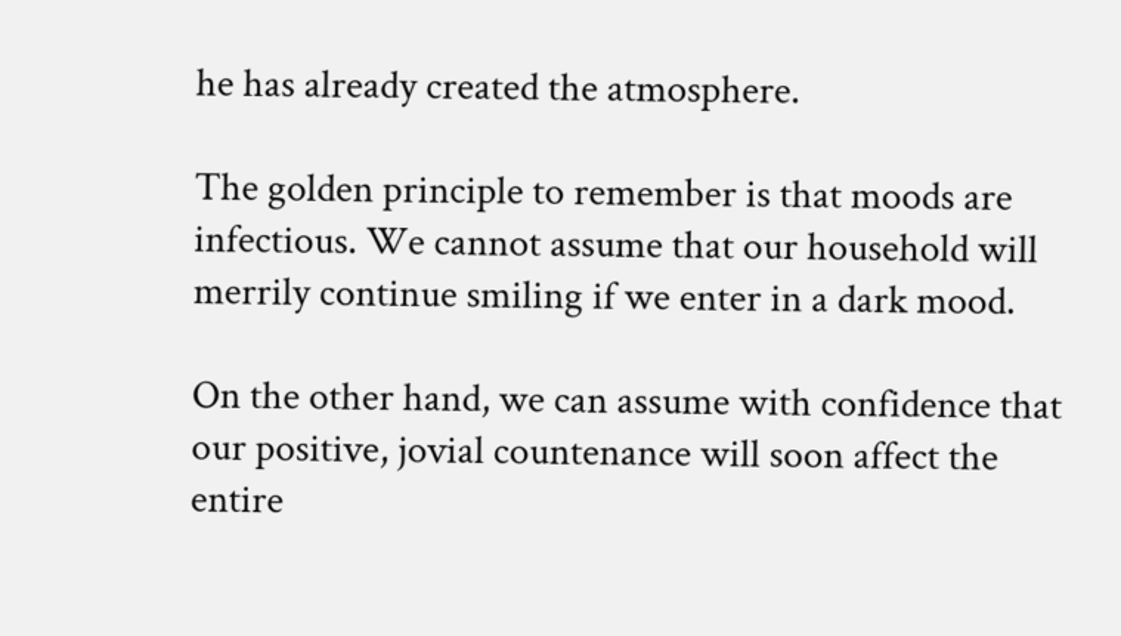he has already created the atmosphere.

The golden principle to remember is that moods are infectious. We cannot assume that our household will merrily continue smiling if we enter in a dark mood.

On the other hand, we can assume with confidence that our positive, jovial countenance will soon affect the entire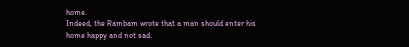home.
Indeed, the Rambam wrote that a man should enter his home happy and not sad.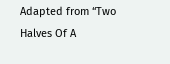Adapted from “Two Halves Of A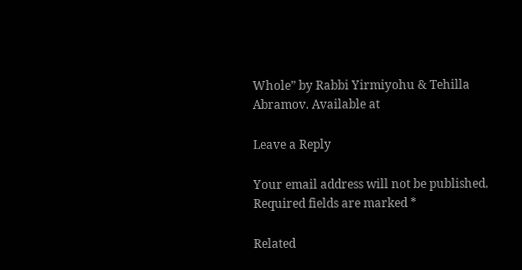Whole” by Rabbi Yirmiyohu & Tehilla Abramov. Available at

Leave a Reply

Your email address will not be published. Required fields are marked *

Related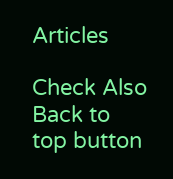Articles

Check Also
Back to top button